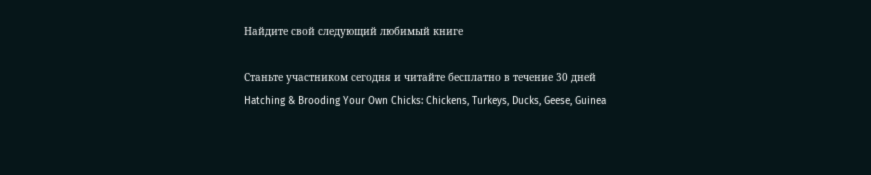Найдите свой следующий любимый книге

Станьте участником сегодня и читайте бесплатно в течение 30 дней
Hatching & Brooding Your Own Chicks: Chickens, Turkeys, Ducks, Geese, Guinea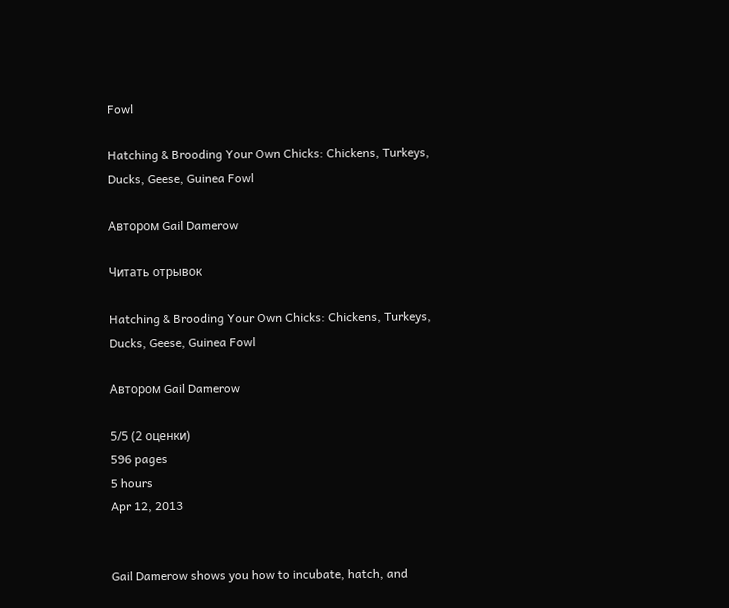Fowl

Hatching & Brooding Your Own Chicks: Chickens, Turkeys, Ducks, Geese, Guinea Fowl

Автором Gail Damerow

Читать отрывок

Hatching & Brooding Your Own Chicks: Chickens, Turkeys, Ducks, Geese, Guinea Fowl

Автором Gail Damerow

5/5 (2 оценки)
596 pages
5 hours
Apr 12, 2013


Gail Damerow shows you how to incubate, hatch, and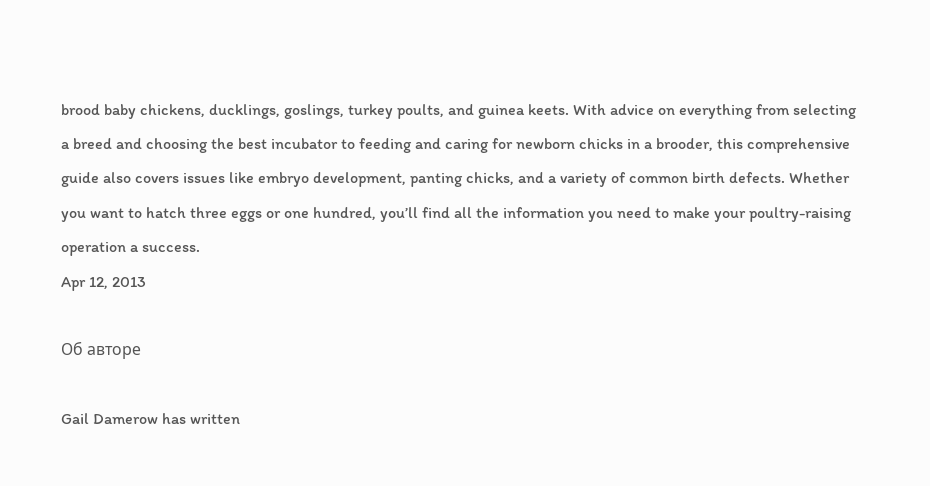brood baby chickens, ducklings, goslings, turkey poults, and guinea keets. With advice on everything from selecting a breed and choosing the best incubator to feeding and caring for newborn chicks in a brooder, this comprehensive guide also covers issues like embryo development, panting chicks, and a variety of common birth defects. Whether you want to hatch three eggs or one hundred, you’ll find all the information you need to make your poultry-raising operation a success.
Apr 12, 2013

Об авторе

Gail Damerow has written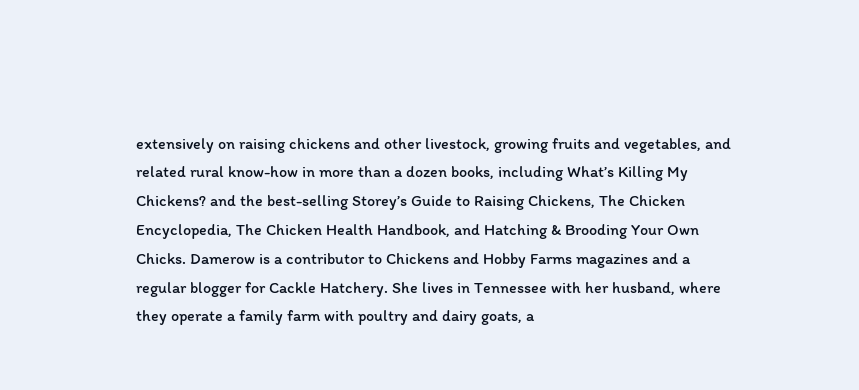extensively on raising chickens and other livestock, growing fruits and vegetables, and related rural know-how in more than a dozen books, including What’s Killing My Chickens? and the best-selling Storey’s Guide to Raising Chickens, The Chicken Encyclopedia, The Chicken Health Handbook, and Hatching & Brooding Your Own Chicks. Damerow is a contributor to Chickens and Hobby Farms magazines and a regular blogger for Cackle Hatchery. She lives in Tennessee with her husband, where they operate a family farm with poultry and dairy goats, a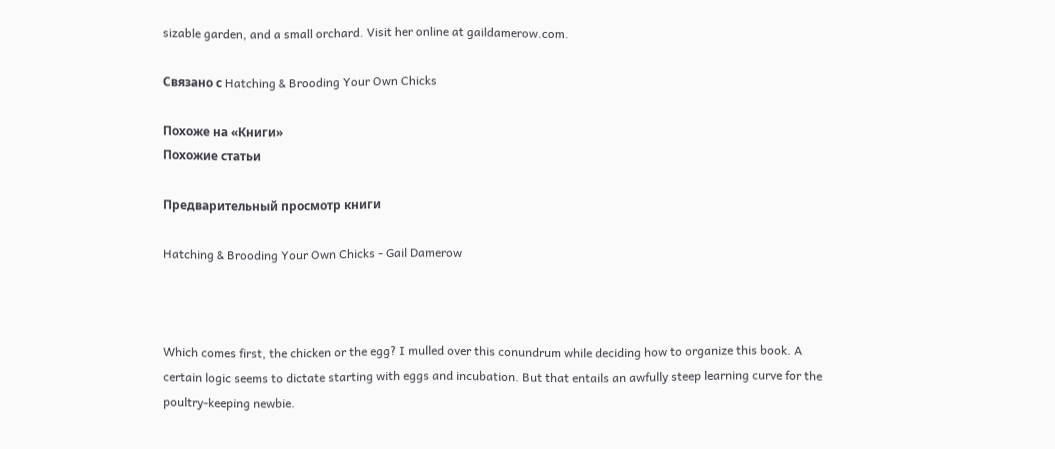sizable garden, and a small orchard. Visit her online at gaildamerow.com.

Связано с Hatching & Brooding Your Own Chicks

Похоже на «Книги»
Похожие статьи

Предварительный просмотр книги

Hatching & Brooding Your Own Chicks - Gail Damerow



Which comes first, the chicken or the egg? I mulled over this conundrum while deciding how to organize this book. A certain logic seems to dictate starting with eggs and incubation. But that entails an awfully steep learning curve for the poultry-keeping newbie.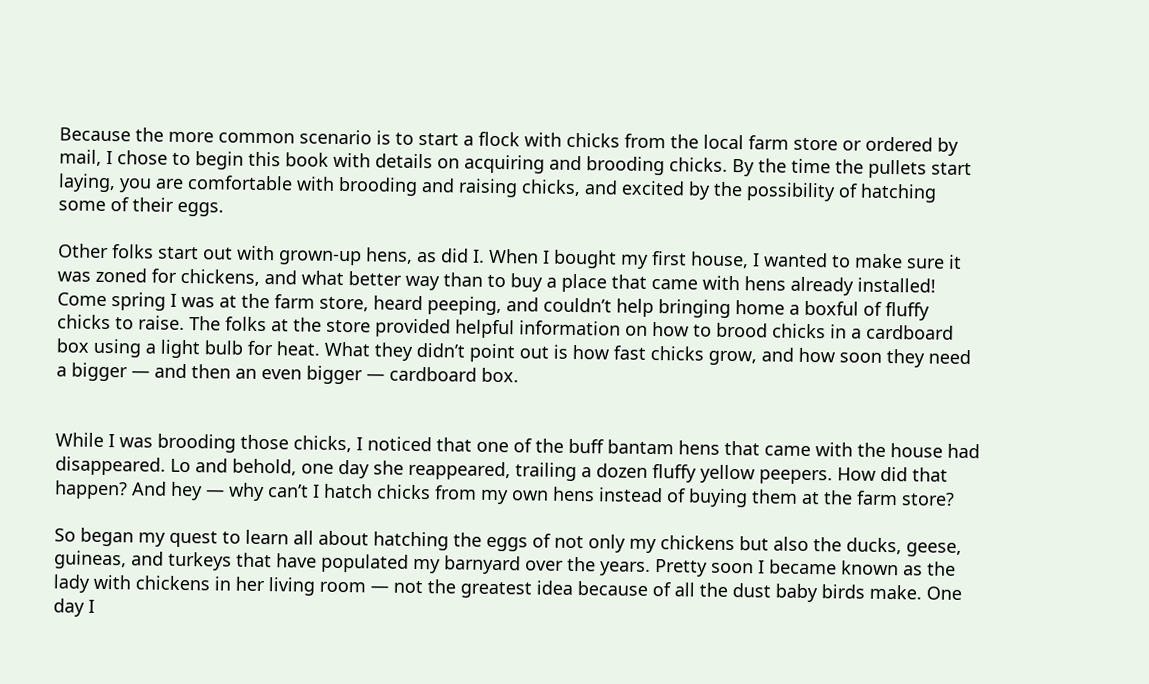Because the more common scenario is to start a flock with chicks from the local farm store or ordered by mail, I chose to begin this book with details on acquiring and brooding chicks. By the time the pullets start laying, you are comfortable with brooding and raising chicks, and excited by the possibility of hatching some of their eggs.

Other folks start out with grown-up hens, as did I. When I bought my first house, I wanted to make sure it was zoned for chickens, and what better way than to buy a place that came with hens already installed! Come spring I was at the farm store, heard peeping, and couldn’t help bringing home a boxful of fluffy chicks to raise. The folks at the store provided helpful information on how to brood chicks in a cardboard box using a light bulb for heat. What they didn’t point out is how fast chicks grow, and how soon they need a bigger — and then an even bigger — cardboard box.


While I was brooding those chicks, I noticed that one of the buff bantam hens that came with the house had disappeared. Lo and behold, one day she reappeared, trailing a dozen fluffy yellow peepers. How did that happen? And hey — why can’t I hatch chicks from my own hens instead of buying them at the farm store?

So began my quest to learn all about hatching the eggs of not only my chickens but also the ducks, geese, guineas, and turkeys that have populated my barnyard over the years. Pretty soon I became known as the lady with chickens in her living room — not the greatest idea because of all the dust baby birds make. One day I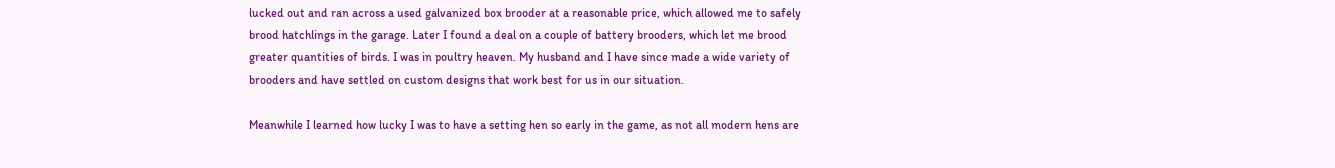lucked out and ran across a used galvanized box brooder at a reasonable price, which allowed me to safely brood hatchlings in the garage. Later I found a deal on a couple of battery brooders, which let me brood greater quantities of birds. I was in poultry heaven. My husband and I have since made a wide variety of brooders and have settled on custom designs that work best for us in our situation.

Meanwhile I learned how lucky I was to have a setting hen so early in the game, as not all modern hens are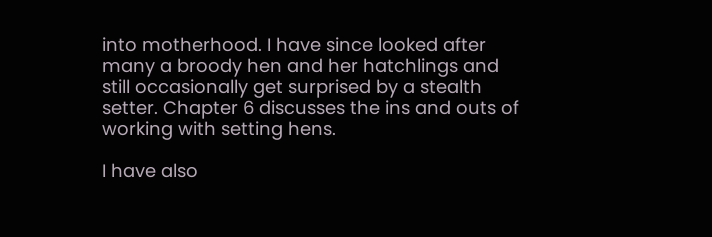into motherhood. I have since looked after many a broody hen and her hatchlings and still occasionally get surprised by a stealth setter. Chapter 6 discusses the ins and outs of working with setting hens.

I have also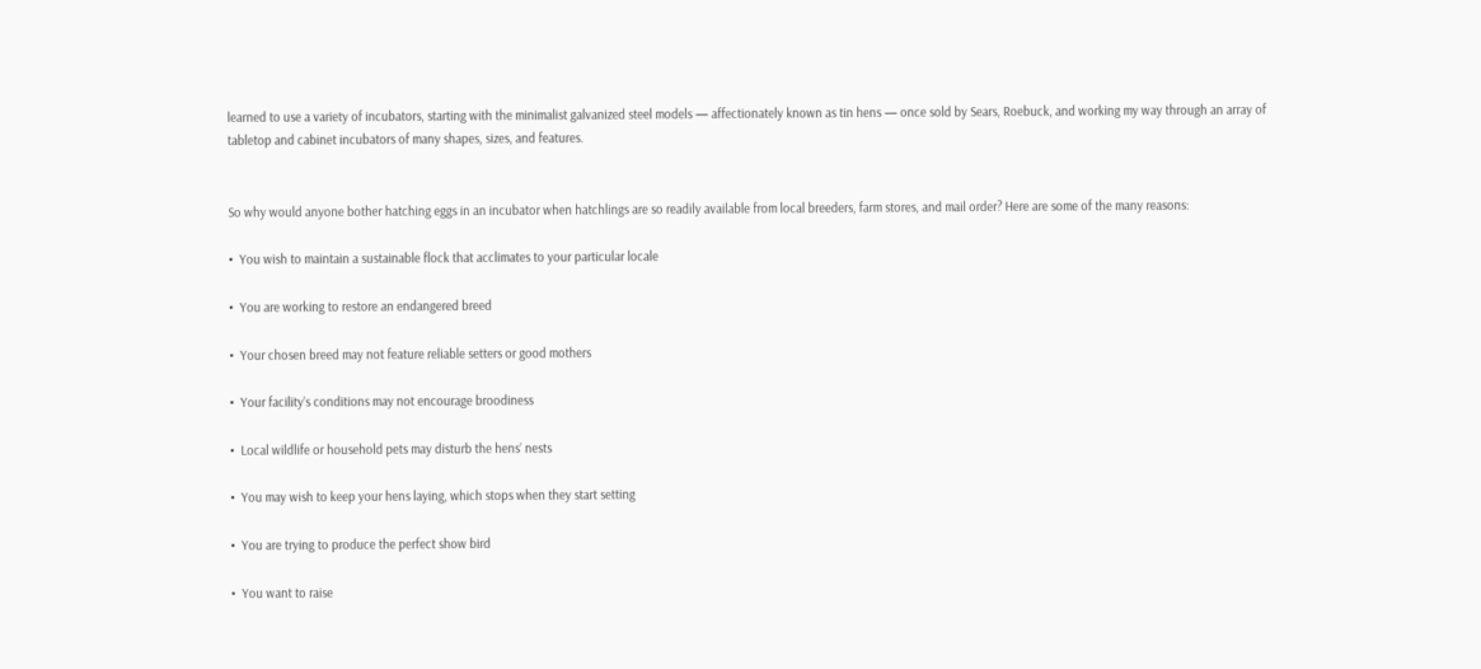learned to use a variety of incubators, starting with the minimalist galvanized steel models — affectionately known as tin hens — once sold by Sears, Roebuck, and working my way through an array of tabletop and cabinet incubators of many shapes, sizes, and features.


So why would anyone bother hatching eggs in an incubator when hatchlings are so readily available from local breeders, farm stores, and mail order? Here are some of the many reasons:

•  You wish to maintain a sustainable flock that acclimates to your particular locale

•  You are working to restore an endangered breed

•  Your chosen breed may not feature reliable setters or good mothers

•  Your facility’s conditions may not encourage broodiness

•  Local wildlife or household pets may disturb the hens’ nests

•  You may wish to keep your hens laying, which stops when they start setting

•  You are trying to produce the perfect show bird

•  You want to raise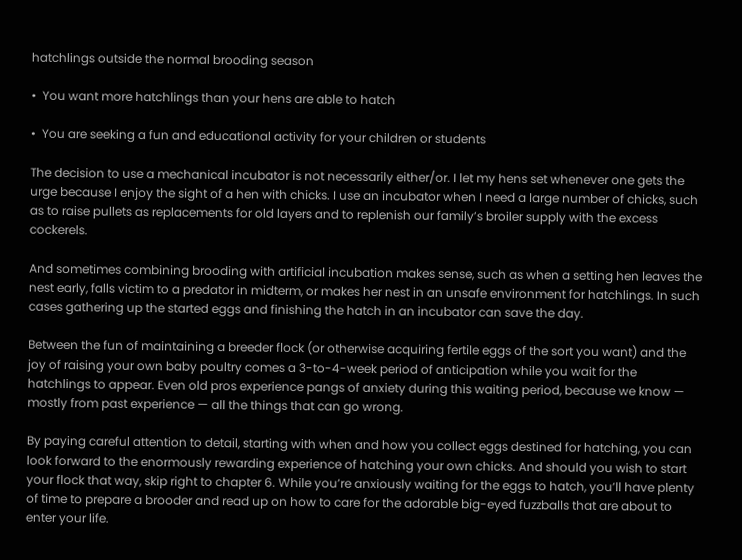hatchlings outside the normal brooding season

•  You want more hatchlings than your hens are able to hatch

•  You are seeking a fun and educational activity for your children or students

The decision to use a mechanical incubator is not necessarily either/or. I let my hens set whenever one gets the urge because I enjoy the sight of a hen with chicks. I use an incubator when I need a large number of chicks, such as to raise pullets as replacements for old layers and to replenish our family’s broiler supply with the excess cockerels.

And sometimes combining brooding with artificial incubation makes sense, such as when a setting hen leaves the nest early, falls victim to a predator in midterm, or makes her nest in an unsafe environment for hatchlings. In such cases gathering up the started eggs and finishing the hatch in an incubator can save the day.

Between the fun of maintaining a breeder flock (or otherwise acquiring fertile eggs of the sort you want) and the joy of raising your own baby poultry comes a 3-to-4-week period of anticipation while you wait for the hatchlings to appear. Even old pros experience pangs of anxiety during this waiting period, because we know — mostly from past experience — all the things that can go wrong.

By paying careful attention to detail, starting with when and how you collect eggs destined for hatching, you can look forward to the enormously rewarding experience of hatching your own chicks. And should you wish to start your flock that way, skip right to chapter 6. While you’re anxiously waiting for the eggs to hatch, you’ll have plenty of time to prepare a brooder and read up on how to care for the adorable big-eyed fuzzballs that are about to enter your life.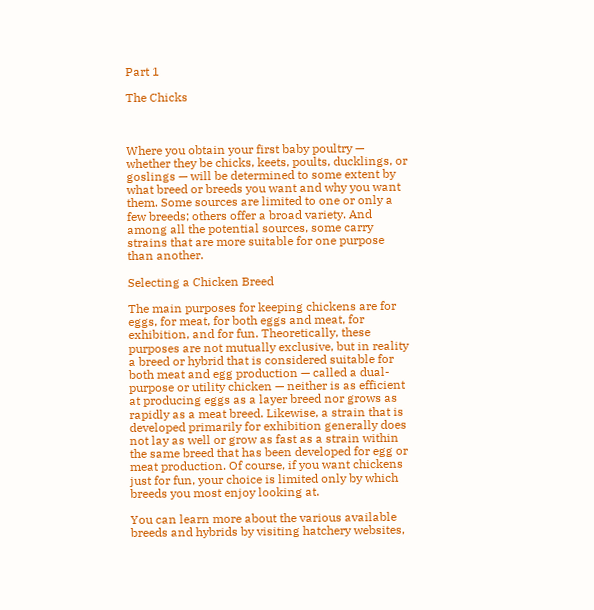Part 1

The Chicks



Where you obtain your first baby poultry — whether they be chicks, keets, poults, ducklings, or goslings — will be determined to some extent by what breed or breeds you want and why you want them. Some sources are limited to one or only a few breeds; others offer a broad variety. And among all the potential sources, some carry strains that are more suitable for one purpose than another.

Selecting a Chicken Breed

The main purposes for keeping chickens are for eggs, for meat, for both eggs and meat, for exhibition, and for fun. Theoretically, these purposes are not mutually exclusive, but in reality a breed or hybrid that is considered suitable for both meat and egg production — called a dual-purpose or utility chicken — neither is as efficient at producing eggs as a layer breed nor grows as rapidly as a meat breed. Likewise, a strain that is developed primarily for exhibition generally does not lay as well or grow as fast as a strain within the same breed that has been developed for egg or meat production. Of course, if you want chickens just for fun, your choice is limited only by which breeds you most enjoy looking at.

You can learn more about the various available breeds and hybrids by visiting hatchery websites,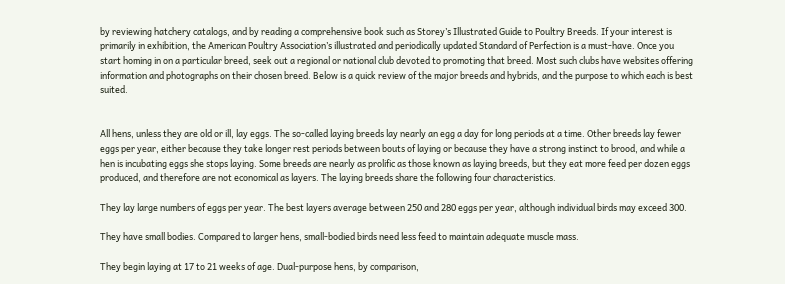by reviewing hatchery catalogs, and by reading a comprehensive book such as Storey’s Illustrated Guide to Poultry Breeds. If your interest is primarily in exhibition, the American Poultry Association’s illustrated and periodically updated Standard of Perfection is a must-have. Once you start homing in on a particular breed, seek out a regional or national club devoted to promoting that breed. Most such clubs have websites offering information and photographs on their chosen breed. Below is a quick review of the major breeds and hybrids, and the purpose to which each is best suited.


All hens, unless they are old or ill, lay eggs. The so-called laying breeds lay nearly an egg a day for long periods at a time. Other breeds lay fewer eggs per year, either because they take longer rest periods between bouts of laying or because they have a strong instinct to brood, and while a hen is incubating eggs she stops laying. Some breeds are nearly as prolific as those known as laying breeds, but they eat more feed per dozen eggs produced, and therefore are not economical as layers. The laying breeds share the following four characteristics.

They lay large numbers of eggs per year. The best layers average between 250 and 280 eggs per year, although individual birds may exceed 300.

They have small bodies. Compared to larger hens, small-bodied birds need less feed to maintain adequate muscle mass.

They begin laying at 17 to 21 weeks of age. Dual-purpose hens, by comparison,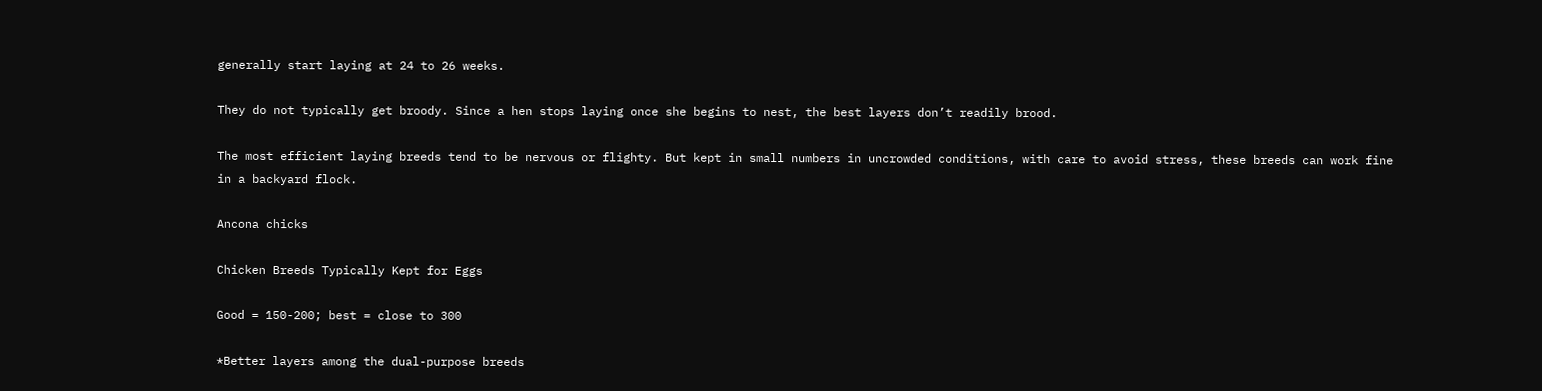generally start laying at 24 to 26 weeks.

They do not typically get broody. Since a hen stops laying once she begins to nest, the best layers don’t readily brood.

The most efficient laying breeds tend to be nervous or flighty. But kept in small numbers in uncrowded conditions, with care to avoid stress, these breeds can work fine in a backyard flock.

Ancona chicks

Chicken Breeds Typically Kept for Eggs

Good = 150-200; best = close to 300

*Better layers among the dual-purpose breeds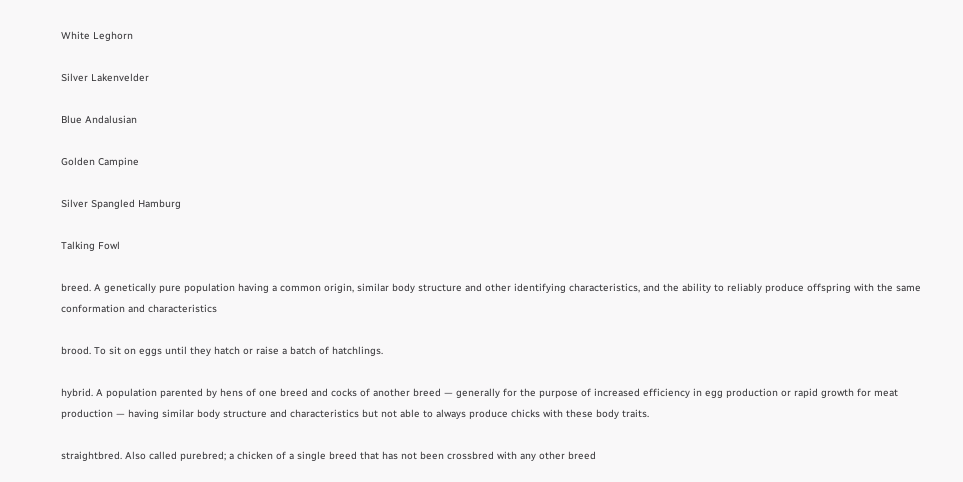White Leghorn

Silver Lakenvelder

Blue Andalusian

Golden Campine

Silver Spangled Hamburg

Talking Fowl

breed. A genetically pure population having a common origin, similar body structure and other identifying characteristics, and the ability to reliably produce offspring with the same conformation and characteristics

brood. To sit on eggs until they hatch or raise a batch of hatchlings.

hybrid. A population parented by hens of one breed and cocks of another breed — generally for the purpose of increased efficiency in egg production or rapid growth for meat production — having similar body structure and characteristics but not able to always produce chicks with these body traits.

straightbred. Also called purebred; a chicken of a single breed that has not been crossbred with any other breed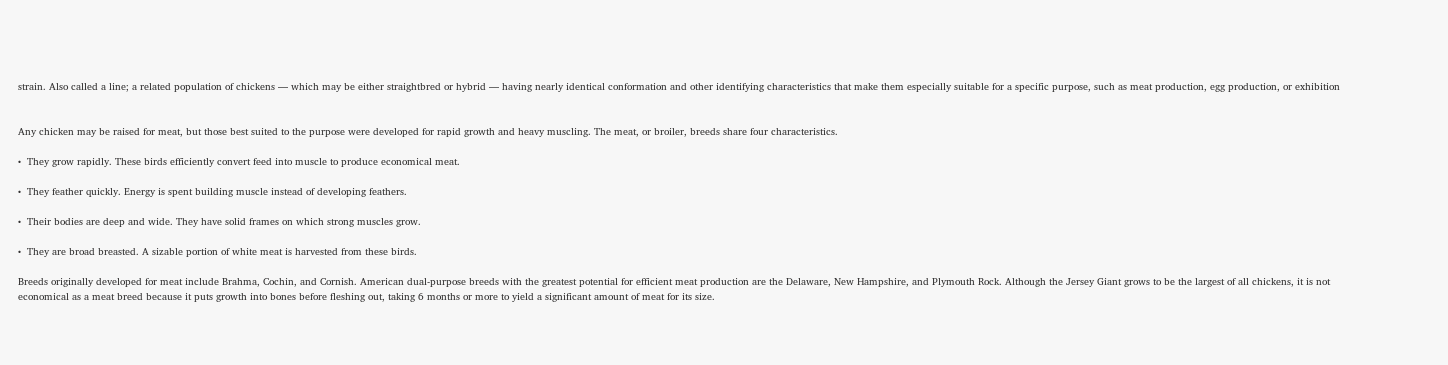strain. Also called a line; a related population of chickens — which may be either straightbred or hybrid — having nearly identical conformation and other identifying characteristics that make them especially suitable for a specific purpose, such as meat production, egg production, or exhibition


Any chicken may be raised for meat, but those best suited to the purpose were developed for rapid growth and heavy muscling. The meat, or broiler, breeds share four characteristics.

•  They grow rapidly. These birds efficiently convert feed into muscle to produce economical meat.

•  They feather quickly. Energy is spent building muscle instead of developing feathers.

•  Their bodies are deep and wide. They have solid frames on which strong muscles grow.

•  They are broad breasted. A sizable portion of white meat is harvested from these birds.

Breeds originally developed for meat include Brahma, Cochin, and Cornish. American dual-purpose breeds with the greatest potential for efficient meat production are the Delaware, New Hampshire, and Plymouth Rock. Although the Jersey Giant grows to be the largest of all chickens, it is not economical as a meat breed because it puts growth into bones before fleshing out, taking 6 months or more to yield a significant amount of meat for its size.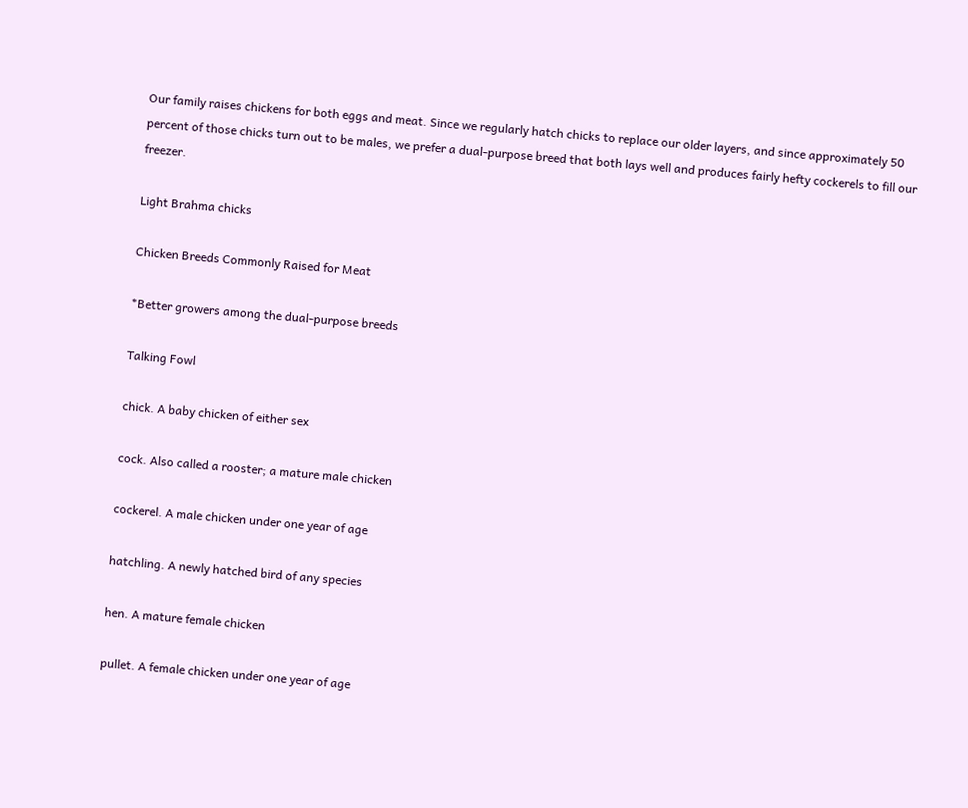Our family raises chickens for both eggs and meat. Since we regularly hatch chicks to replace our older layers, and since approximately 50 percent of those chicks turn out to be males, we prefer a dual-purpose breed that both lays well and produces fairly hefty cockerels to fill our freezer.

Light Brahma chicks

Chicken Breeds Commonly Raised for Meat

*Better growers among the dual-purpose breeds

Talking Fowl

chick. A baby chicken of either sex

cock. Also called a rooster; a mature male chicken

cockerel. A male chicken under one year of age

hatchling. A newly hatched bird of any species

hen. A mature female chicken

pullet. A female chicken under one year of age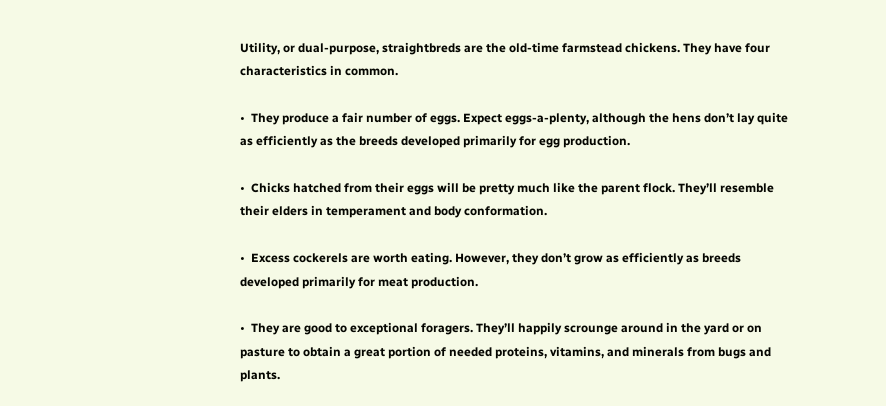Utility, or dual-purpose, straightbreds are the old-time farmstead chickens. They have four characteristics in common.

•  They produce a fair number of eggs. Expect eggs-a-plenty, although the hens don’t lay quite as efficiently as the breeds developed primarily for egg production.

•  Chicks hatched from their eggs will be pretty much like the parent flock. They’ll resemble their elders in temperament and body conformation.

•  Excess cockerels are worth eating. However, they don’t grow as efficiently as breeds developed primarily for meat production.

•  They are good to exceptional foragers. They’ll happily scrounge around in the yard or on pasture to obtain a great portion of needed proteins, vitamins, and minerals from bugs and plants.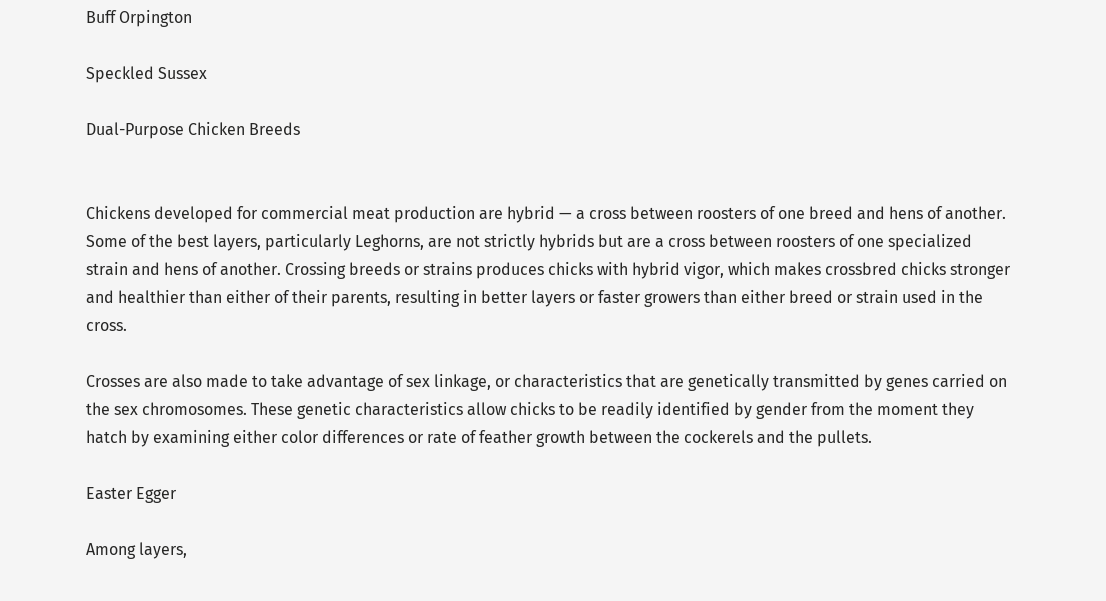Buff Orpington

Speckled Sussex

Dual-Purpose Chicken Breeds


Chickens developed for commercial meat production are hybrid — a cross between roosters of one breed and hens of another. Some of the best layers, particularly Leghorns, are not strictly hybrids but are a cross between roosters of one specialized strain and hens of another. Crossing breeds or strains produces chicks with hybrid vigor, which makes crossbred chicks stronger and healthier than either of their parents, resulting in better layers or faster growers than either breed or strain used in the cross.

Crosses are also made to take advantage of sex linkage, or characteristics that are genetically transmitted by genes carried on the sex chromosomes. These genetic characteristics allow chicks to be readily identified by gender from the moment they hatch by examining either color differences or rate of feather growth between the cockerels and the pullets.

Easter Egger

Among layers,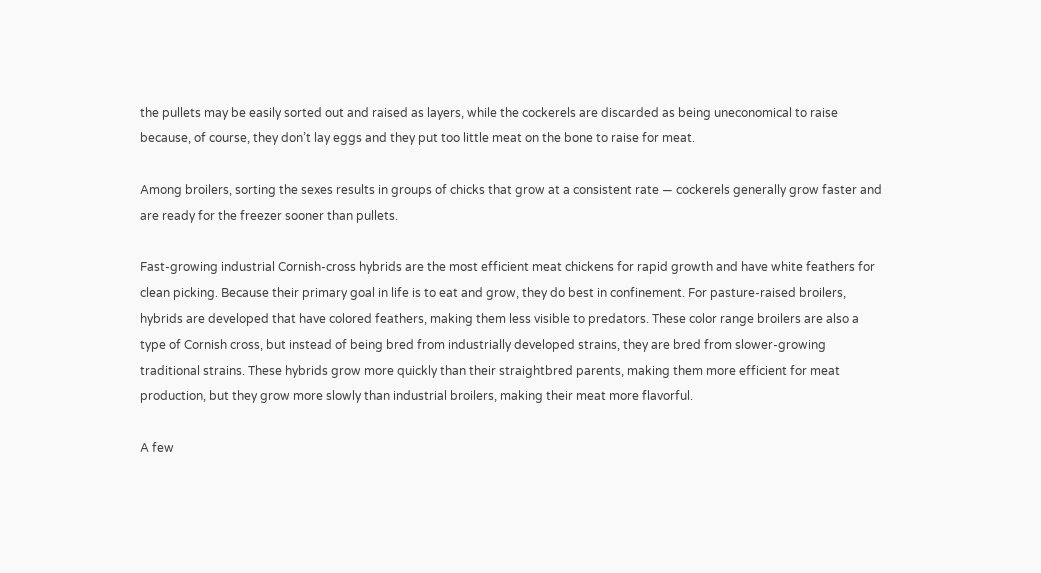the pullets may be easily sorted out and raised as layers, while the cockerels are discarded as being uneconomical to raise because, of course, they don’t lay eggs and they put too little meat on the bone to raise for meat.

Among broilers, sorting the sexes results in groups of chicks that grow at a consistent rate — cockerels generally grow faster and are ready for the freezer sooner than pullets.

Fast-growing industrial Cornish-cross hybrids are the most efficient meat chickens for rapid growth and have white feathers for clean picking. Because their primary goal in life is to eat and grow, they do best in confinement. For pasture-raised broilers, hybrids are developed that have colored feathers, making them less visible to predators. These color range broilers are also a type of Cornish cross, but instead of being bred from industrially developed strains, they are bred from slower-growing traditional strains. These hybrids grow more quickly than their straightbred parents, making them more efficient for meat production, but they grow more slowly than industrial broilers, making their meat more flavorful.

A few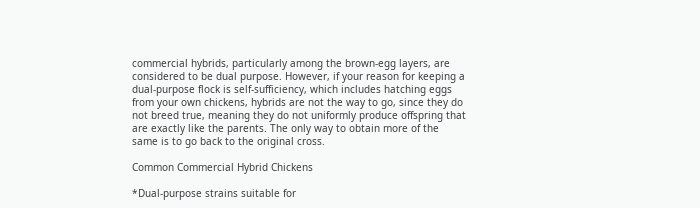commercial hybrids, particularly among the brown-egg layers, are considered to be dual purpose. However, if your reason for keeping a dual-purpose flock is self-sufficiency, which includes hatching eggs from your own chickens, hybrids are not the way to go, since they do not breed true, meaning they do not uniformly produce offspring that are exactly like the parents. The only way to obtain more of the same is to go back to the original cross.

Common Commercial Hybrid Chickens

*Dual-purpose strains suitable for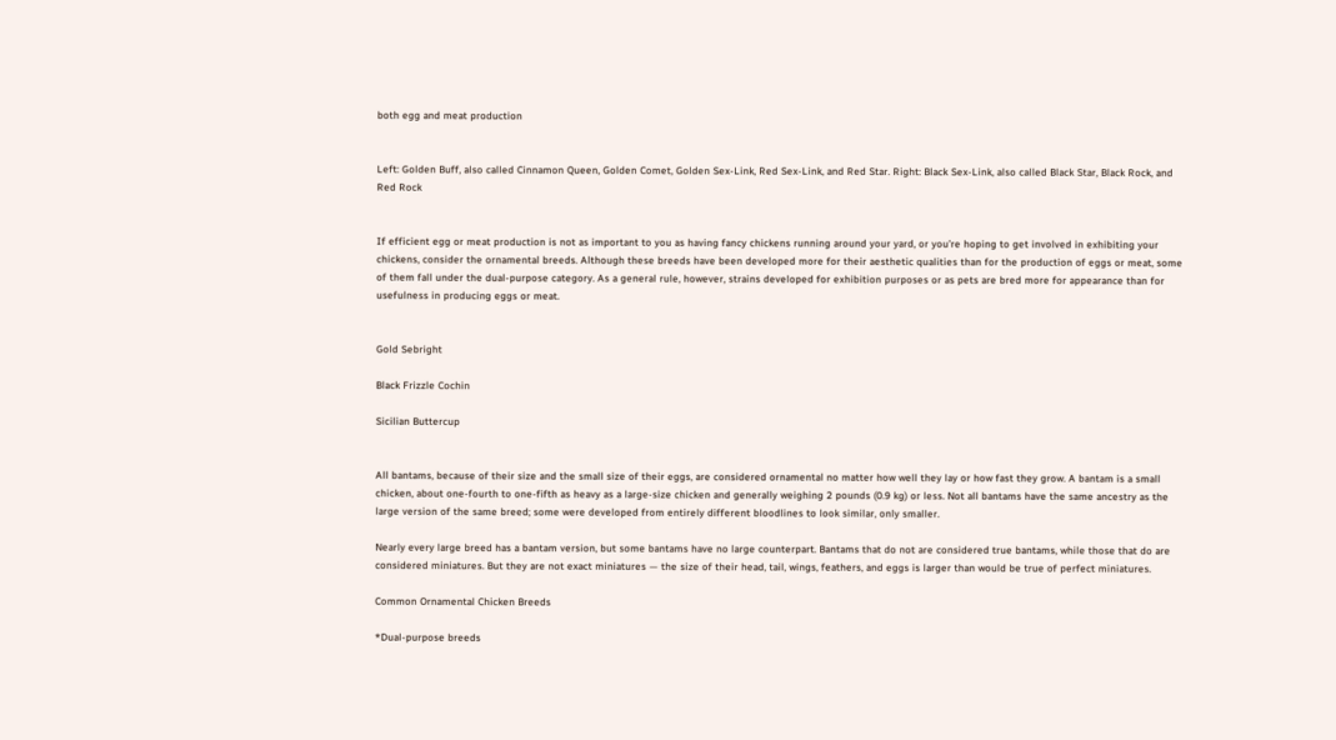both egg and meat production


Left: Golden Buff, also called Cinnamon Queen, Golden Comet, Golden Sex-Link, Red Sex-Link, and Red Star. Right: Black Sex-Link, also called Black Star, Black Rock, and Red Rock


If efficient egg or meat production is not as important to you as having fancy chickens running around your yard, or you’re hoping to get involved in exhibiting your chickens, consider the ornamental breeds. Although these breeds have been developed more for their aesthetic qualities than for the production of eggs or meat, some of them fall under the dual-purpose category. As a general rule, however, strains developed for exhibition purposes or as pets are bred more for appearance than for usefulness in producing eggs or meat.


Gold Sebright

Black Frizzle Cochin

Sicilian Buttercup


All bantams, because of their size and the small size of their eggs, are considered ornamental no matter how well they lay or how fast they grow. A bantam is a small chicken, about one-fourth to one-fifth as heavy as a large-size chicken and generally weighing 2 pounds (0.9 kg) or less. Not all bantams have the same ancestry as the large version of the same breed; some were developed from entirely different bloodlines to look similar, only smaller.

Nearly every large breed has a bantam version, but some bantams have no large counterpart. Bantams that do not are considered true bantams, while those that do are considered miniatures. But they are not exact miniatures — the size of their head, tail, wings, feathers, and eggs is larger than would be true of perfect miniatures.

Common Ornamental Chicken Breeds

*Dual-purpose breeds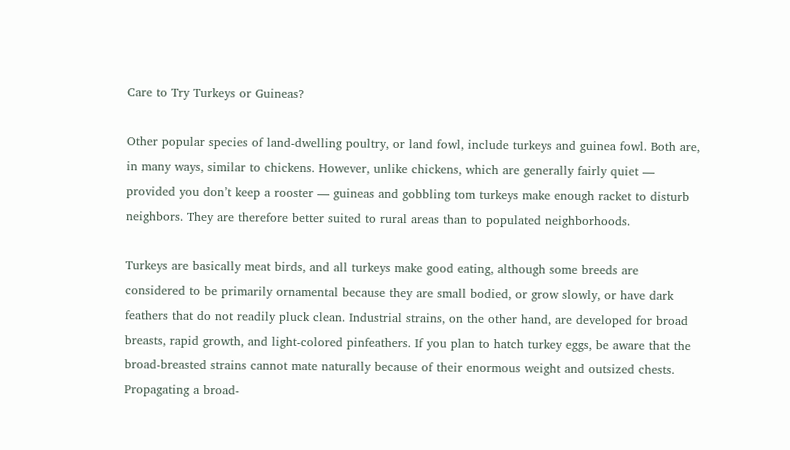Care to Try Turkeys or Guineas?

Other popular species of land-dwelling poultry, or land fowl, include turkeys and guinea fowl. Both are, in many ways, similar to chickens. However, unlike chickens, which are generally fairly quiet — provided you don’t keep a rooster — guineas and gobbling tom turkeys make enough racket to disturb neighbors. They are therefore better suited to rural areas than to populated neighborhoods.

Turkeys are basically meat birds, and all turkeys make good eating, although some breeds are considered to be primarily ornamental because they are small bodied, or grow slowly, or have dark feathers that do not readily pluck clean. Industrial strains, on the other hand, are developed for broad breasts, rapid growth, and light-colored pinfeathers. If you plan to hatch turkey eggs, be aware that the broad-breasted strains cannot mate naturally because of their enormous weight and outsized chests. Propagating a broad-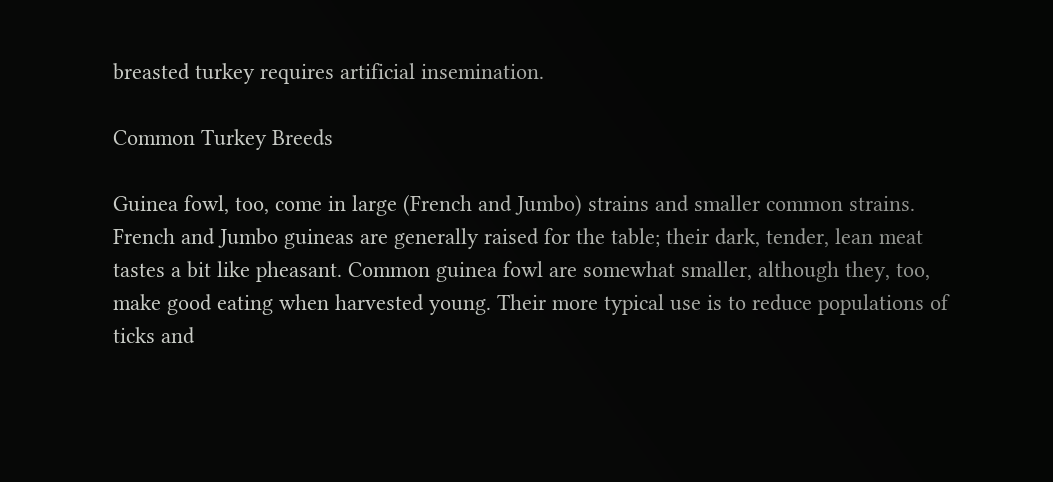breasted turkey requires artificial insemination.

Common Turkey Breeds

Guinea fowl, too, come in large (French and Jumbo) strains and smaller common strains. French and Jumbo guineas are generally raised for the table; their dark, tender, lean meat tastes a bit like pheasant. Common guinea fowl are somewhat smaller, although they, too, make good eating when harvested young. Their more typical use is to reduce populations of ticks and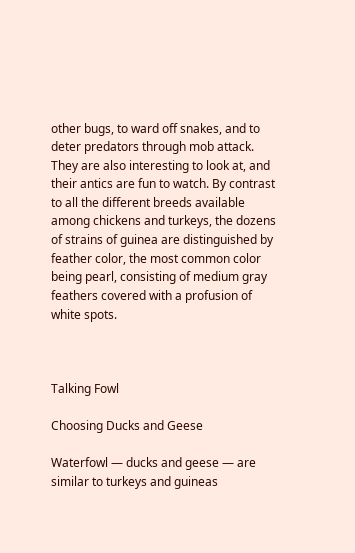other bugs, to ward off snakes, and to deter predators through mob attack. They are also interesting to look at, and their antics are fun to watch. By contrast to all the different breeds available among chickens and turkeys, the dozens of strains of guinea are distinguished by feather color, the most common color being pearl, consisting of medium gray feathers covered with a profusion of white spots.



Talking Fowl

Choosing Ducks and Geese

Waterfowl — ducks and geese — are similar to turkeys and guineas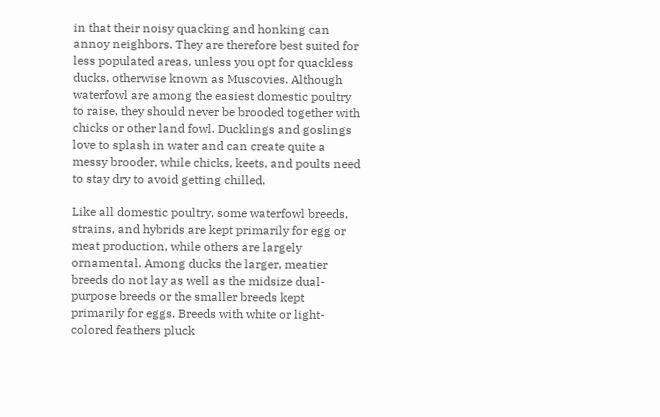in that their noisy quacking and honking can annoy neighbors. They are therefore best suited for less populated areas, unless you opt for quackless ducks, otherwise known as Muscovies. Although waterfowl are among the easiest domestic poultry to raise, they should never be brooded together with chicks or other land fowl. Ducklings and goslings love to splash in water and can create quite a messy brooder, while chicks, keets, and poults need to stay dry to avoid getting chilled.

Like all domestic poultry, some waterfowl breeds, strains, and hybrids are kept primarily for egg or meat production, while others are largely ornamental. Among ducks the larger, meatier breeds do not lay as well as the midsize dual-purpose breeds or the smaller breeds kept primarily for eggs. Breeds with white or light-colored feathers pluck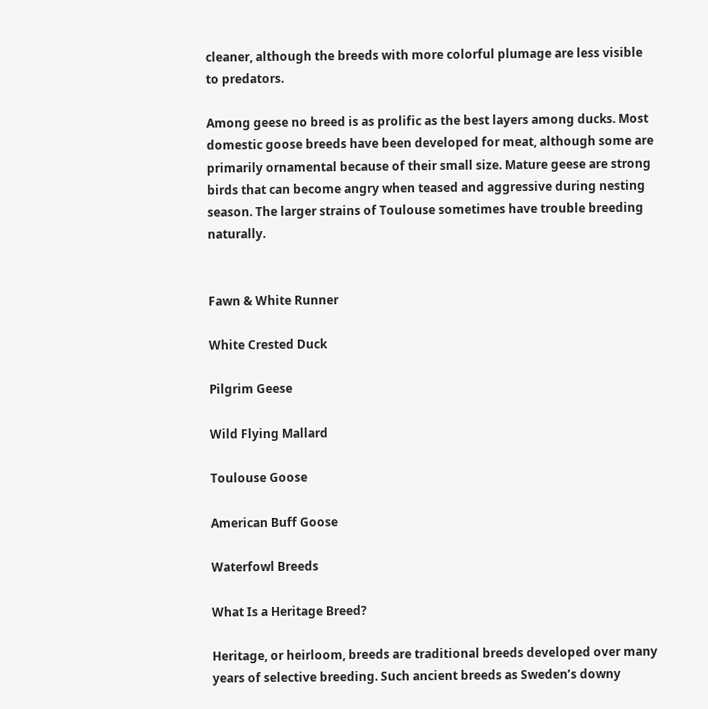cleaner, although the breeds with more colorful plumage are less visible to predators.

Among geese no breed is as prolific as the best layers among ducks. Most domestic goose breeds have been developed for meat, although some are primarily ornamental because of their small size. Mature geese are strong birds that can become angry when teased and aggressive during nesting season. The larger strains of Toulouse sometimes have trouble breeding naturally.


Fawn & White Runner

White Crested Duck

Pilgrim Geese

Wild Flying Mallard

Toulouse Goose

American Buff Goose

Waterfowl Breeds

What Is a Heritage Breed?

Heritage, or heirloom, breeds are traditional breeds developed over many years of selective breeding. Such ancient breeds as Sweden’s downy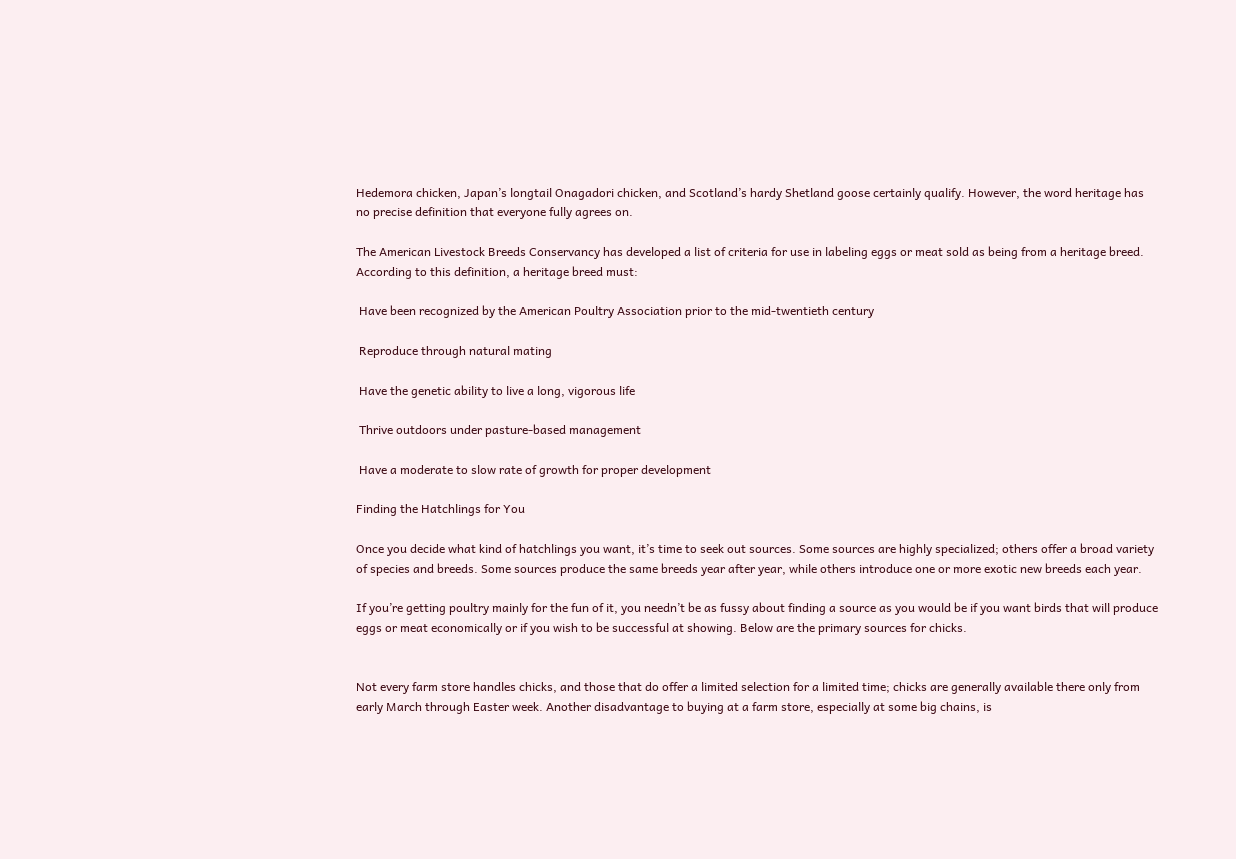Hedemora chicken, Japan’s longtail Onagadori chicken, and Scotland’s hardy Shetland goose certainly qualify. However, the word heritage has no precise definition that everyone fully agrees on.

The American Livestock Breeds Conservancy has developed a list of criteria for use in labeling eggs or meat sold as being from a heritage breed. According to this definition, a heritage breed must:

 Have been recognized by the American Poultry Association prior to the mid-twentieth century

 Reproduce through natural mating

 Have the genetic ability to live a long, vigorous life

 Thrive outdoors under pasture-based management

 Have a moderate to slow rate of growth for proper development

Finding the Hatchlings for You

Once you decide what kind of hatchlings you want, it’s time to seek out sources. Some sources are highly specialized; others offer a broad variety of species and breeds. Some sources produce the same breeds year after year, while others introduce one or more exotic new breeds each year.

If you’re getting poultry mainly for the fun of it, you needn’t be as fussy about finding a source as you would be if you want birds that will produce eggs or meat economically or if you wish to be successful at showing. Below are the primary sources for chicks.


Not every farm store handles chicks, and those that do offer a limited selection for a limited time; chicks are generally available there only from early March through Easter week. Another disadvantage to buying at a farm store, especially at some big chains, is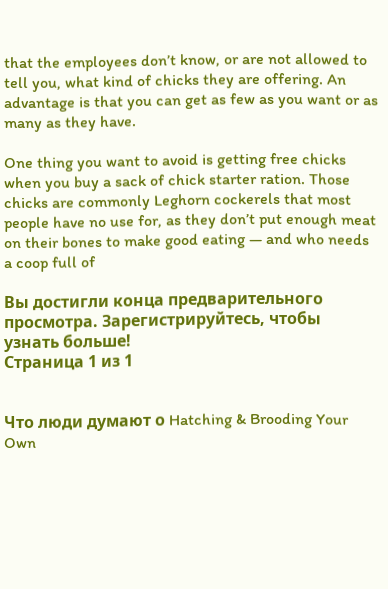that the employees don’t know, or are not allowed to tell you, what kind of chicks they are offering. An advantage is that you can get as few as you want or as many as they have.

One thing you want to avoid is getting free chicks when you buy a sack of chick starter ration. Those chicks are commonly Leghorn cockerels that most people have no use for, as they don’t put enough meat on their bones to make good eating — and who needs a coop full of

Вы достигли конца предварительного просмотра. Зарегистрируйтесь, чтобы узнать больше!
Страница 1 из 1


Что люди думают о Hatching & Brooding Your Own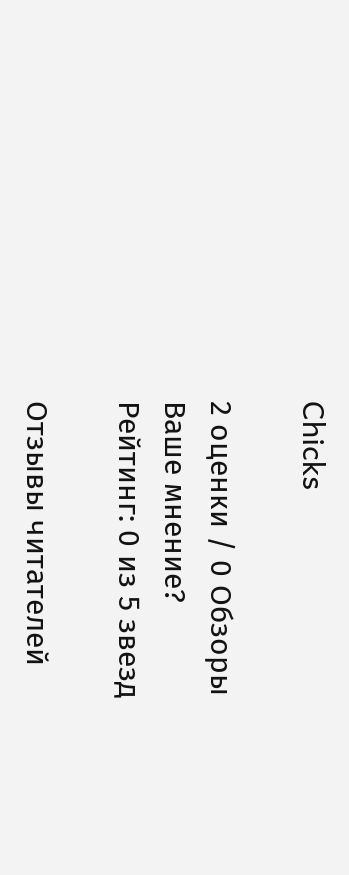Chicks

2 оценки / 0 Обзоры
Ваше мнение?
Рейтинг: 0 из 5 звезд

Отзывы читателей